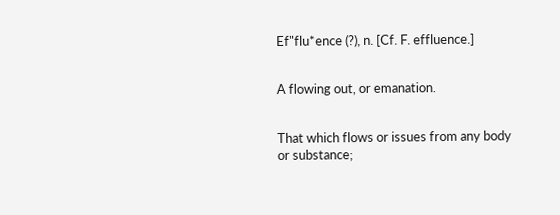Ef"flu*ence (?), n. [Cf. F. effluence.]


A flowing out, or emanation.


That which flows or issues from any body or substance;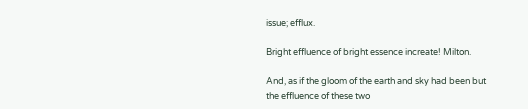issue; efflux.

Bright effluence of bright essence increate! Milton.

And, as if the gloom of the earth and sky had been but the effluence of these two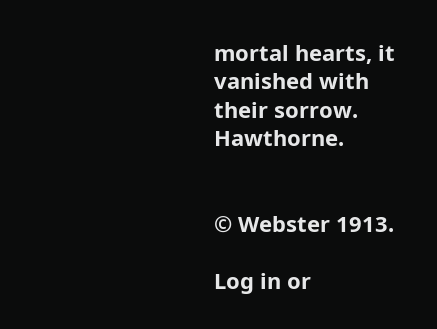mortal hearts, it vanished with their sorrow. Hawthorne.


© Webster 1913.

Log in or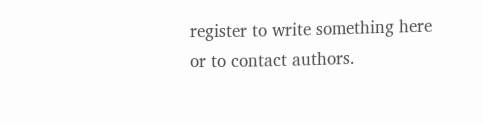register to write something here or to contact authors.